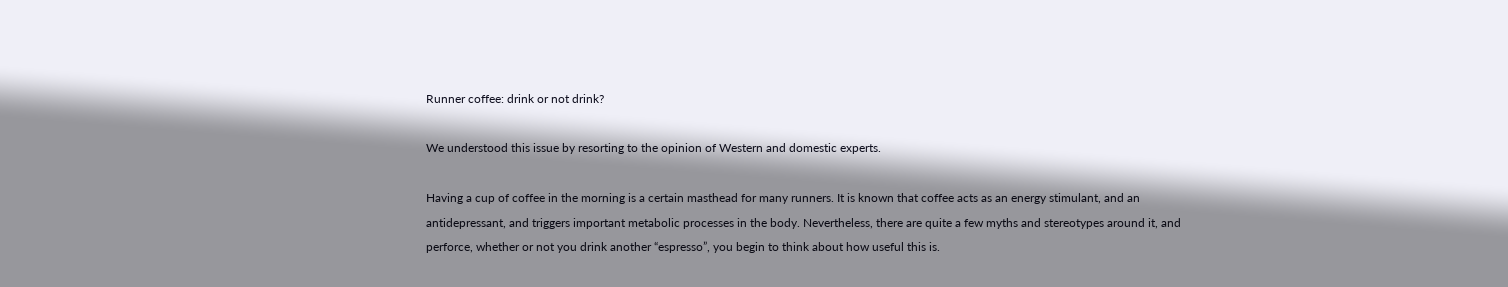Runner coffee: drink or not drink?

We understood this issue by resorting to the opinion of Western and domestic experts.

Having a cup of coffee in the morning is a certain masthead for many runners. It is known that coffee acts as an energy stimulant, and an antidepressant, and triggers important metabolic processes in the body. Nevertheless, there are quite a few myths and stereotypes around it, and perforce, whether or not you drink another “espresso”, you begin to think about how useful this is.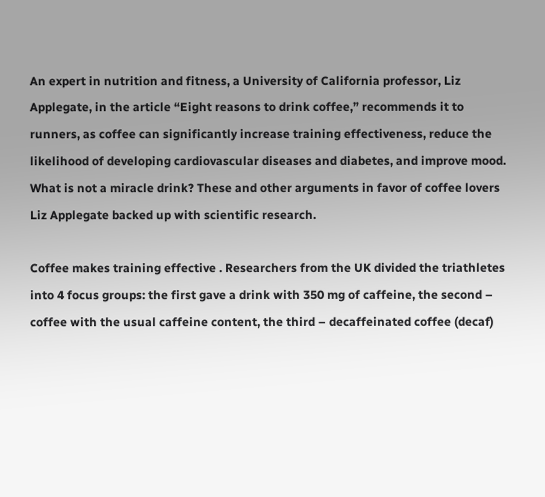An expert in nutrition and fitness, a University of California professor, Liz Applegate, in the article “Eight reasons to drink coffee,” recommends it to runners, as coffee can significantly increase training effectiveness, reduce the likelihood of developing cardiovascular diseases and diabetes, and improve mood. What is not a miracle drink? These and other arguments in favor of coffee lovers Liz Applegate backed up with scientific research.

Coffee makes training effective . Researchers from the UK divided the triathletes into 4 focus groups: the first gave a drink with 350 mg of caffeine, the second – coffee with the usual caffeine content, the third – decaffeinated coffee (decaf)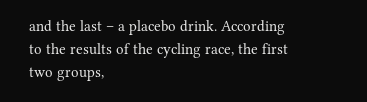and the last – a placebo drink. According to the results of the cycling race, the first two groups,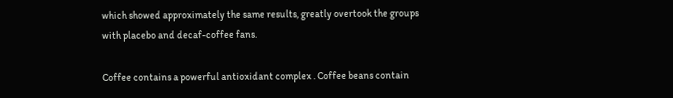which showed approximately the same results, greatly overtook the groups with placebo and decaf-coffee fans.

Coffee contains a powerful antioxidant complex . Coffee beans contain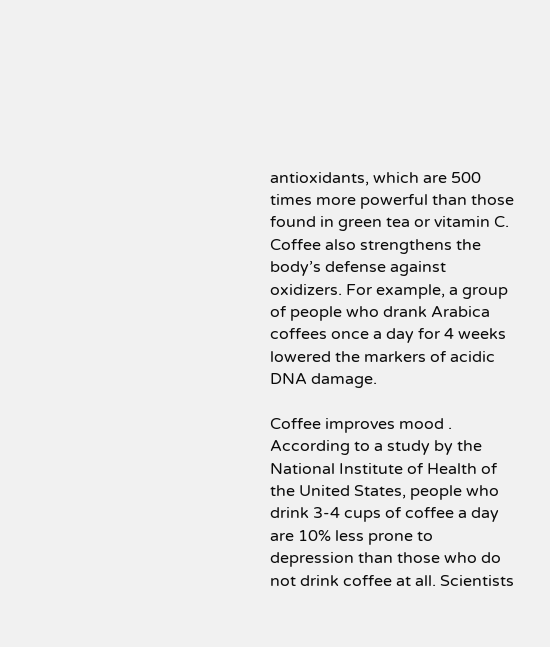antioxidants, which are 500 times more powerful than those found in green tea or vitamin C. Coffee also strengthens the body’s defense against oxidizers. For example, a group of people who drank Arabica coffees once a day for 4 weeks lowered the markers of acidic DNA damage.

Coffee improves mood . According to a study by the National Institute of Health of the United States, people who drink 3-4 cups of coffee a day are 10% less prone to depression than those who do not drink coffee at all. Scientists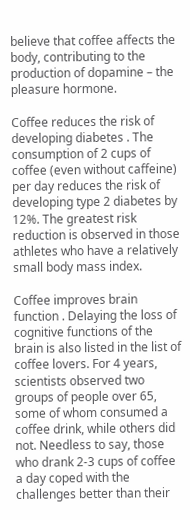believe that coffee affects the body, contributing to the production of dopamine – the pleasure hormone.

Coffee reduces the risk of developing diabetes . The consumption of 2 cups of coffee (even without caffeine) per day reduces the risk of developing type 2 diabetes by 12%. The greatest risk reduction is observed in those athletes who have a relatively small body mass index.

Coffee improves brain function . Delaying the loss of cognitive functions of the brain is also listed in the list of coffee lovers. For 4 years, scientists observed two groups of people over 65, some of whom consumed a coffee drink, while others did not. Needless to say, those who drank 2-3 cups of coffee a day coped with the challenges better than their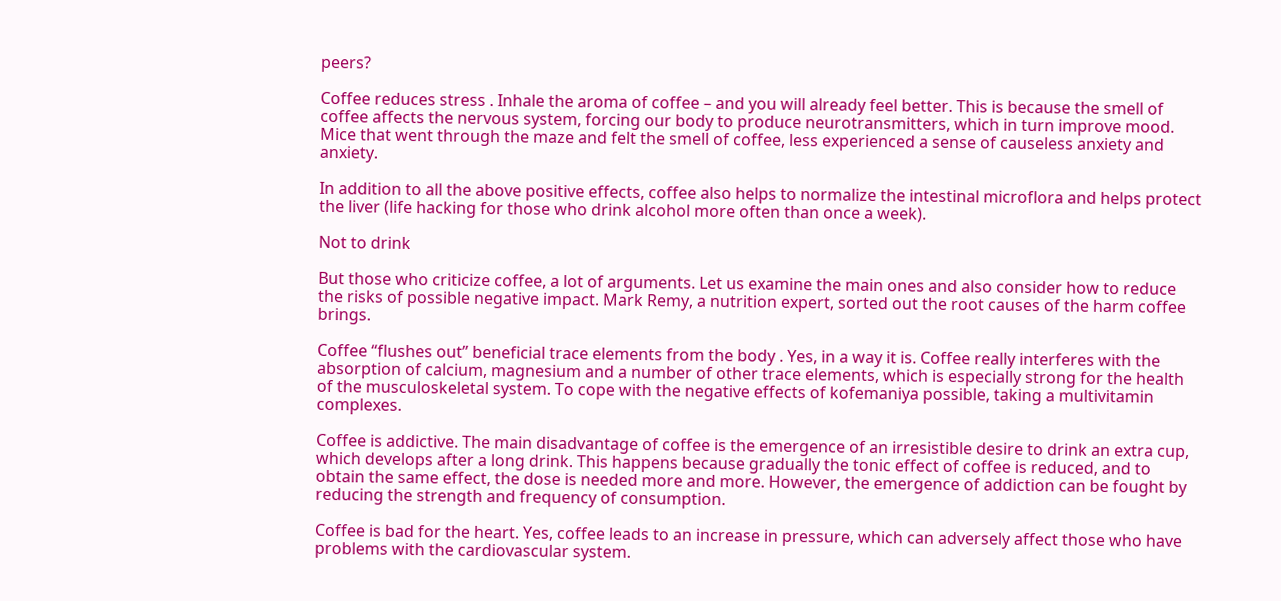peers?

Coffee reduces stress . Inhale the aroma of coffee – and you will already feel better. This is because the smell of coffee affects the nervous system, forcing our body to produce neurotransmitters, which in turn improve mood. Mice that went through the maze and felt the smell of coffee, less experienced a sense of causeless anxiety and anxiety.

In addition to all the above positive effects, coffee also helps to normalize the intestinal microflora and helps protect the liver (life hacking for those who drink alcohol more often than once a week).

Not to drink

But those who criticize coffee, a lot of arguments. Let us examine the main ones and also consider how to reduce the risks of possible negative impact. Mark Remy, a nutrition expert, sorted out the root causes of the harm coffee brings.

Coffee “flushes out” beneficial trace elements from the body . Yes, in a way it is. Coffee really interferes with the absorption of calcium, magnesium and a number of other trace elements, which is especially strong for the health of the musculoskeletal system. To cope with the negative effects of kofemaniya possible, taking a multivitamin complexes.

Coffee is addictive. The main disadvantage of coffee is the emergence of an irresistible desire to drink an extra cup, which develops after a long drink. This happens because gradually the tonic effect of coffee is reduced, and to obtain the same effect, the dose is needed more and more. However, the emergence of addiction can be fought by reducing the strength and frequency of consumption.

Coffee is bad for the heart. Yes, coffee leads to an increase in pressure, which can adversely affect those who have problems with the cardiovascular system.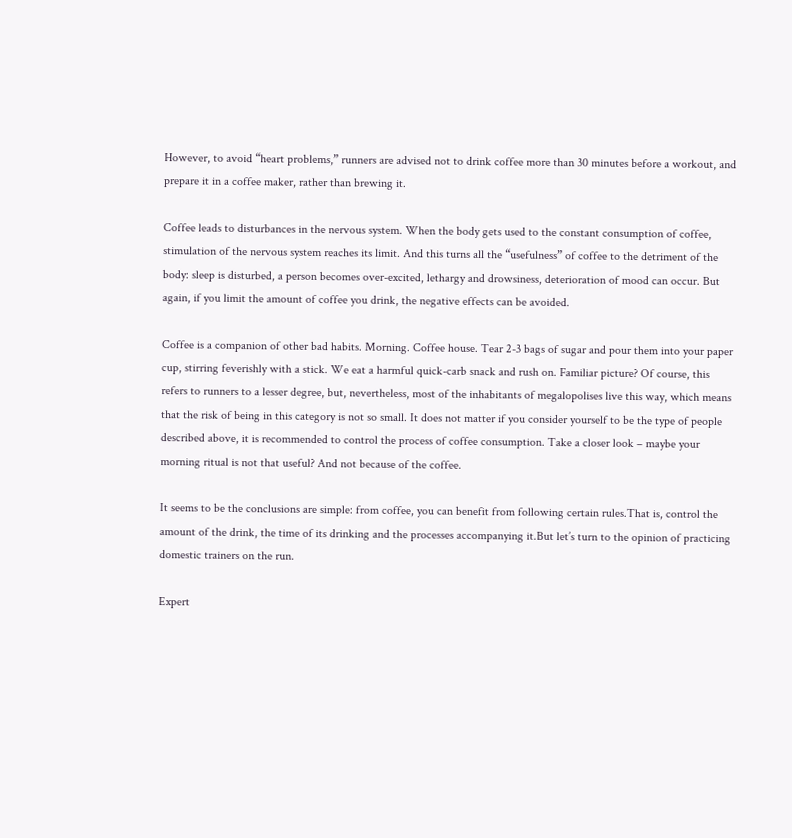However, to avoid “heart problems,” runners are advised not to drink coffee more than 30 minutes before a workout, and prepare it in a coffee maker, rather than brewing it.

Coffee leads to disturbances in the nervous system. When the body gets used to the constant consumption of coffee, stimulation of the nervous system reaches its limit. And this turns all the “usefulness” of coffee to the detriment of the body: sleep is disturbed, a person becomes over-excited, lethargy and drowsiness, deterioration of mood can occur. But again, if you limit the amount of coffee you drink, the negative effects can be avoided.

Coffee is a companion of other bad habits. Morning. Coffee house. Tear 2-3 bags of sugar and pour them into your paper cup, stirring feverishly with a stick. We eat a harmful quick-carb snack and rush on. Familiar picture? Of course, this refers to runners to a lesser degree, but, nevertheless, most of the inhabitants of megalopolises live this way, which means that the risk of being in this category is not so small. It does not matter if you consider yourself to be the type of people described above, it is recommended to control the process of coffee consumption. Take a closer look – maybe your morning ritual is not that useful? And not because of the coffee.

It seems to be the conclusions are simple: from coffee, you can benefit from following certain rules.That is, control the amount of the drink, the time of its drinking and the processes accompanying it.But let’s turn to the opinion of practicing domestic trainers on the run.

Expert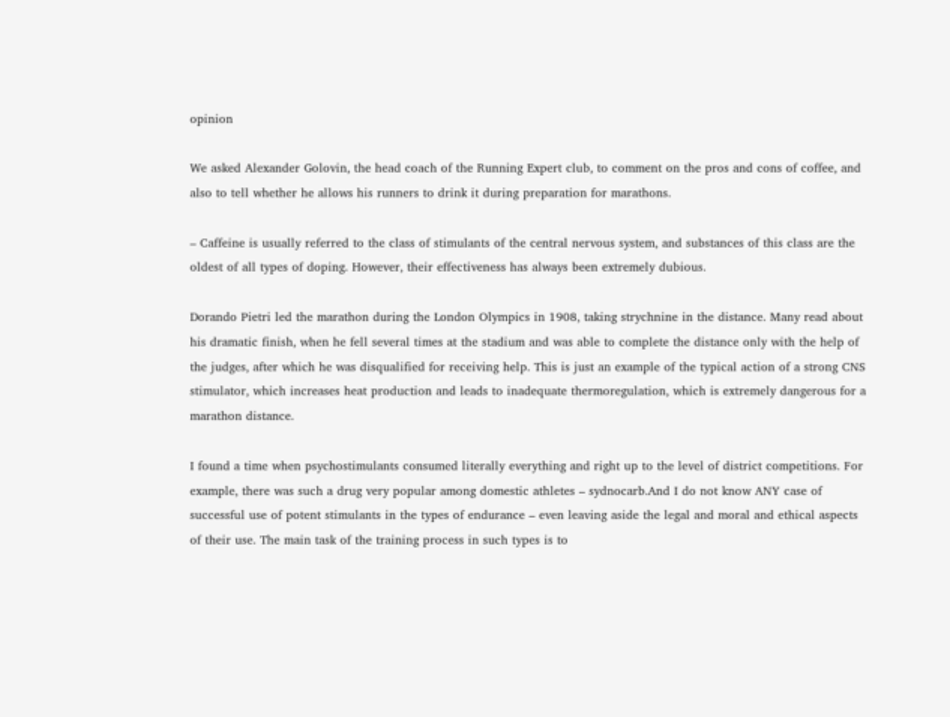opinion

We asked Alexander Golovin, the head coach of the Running Expert club, to comment on the pros and cons of coffee, and also to tell whether he allows his runners to drink it during preparation for marathons.

– Caffeine is usually referred to the class of stimulants of the central nervous system, and substances of this class are the oldest of all types of doping. However, their effectiveness has always been extremely dubious.

Dorando Pietri led the marathon during the London Olympics in 1908, taking strychnine in the distance. Many read about his dramatic finish, when he fell several times at the stadium and was able to complete the distance only with the help of the judges, after which he was disqualified for receiving help. This is just an example of the typical action of a strong CNS stimulator, which increases heat production and leads to inadequate thermoregulation, which is extremely dangerous for a marathon distance.

I found a time when psychostimulants consumed literally everything and right up to the level of district competitions. For example, there was such a drug very popular among domestic athletes – sydnocarb.And I do not know ANY case of successful use of potent stimulants in the types of endurance – even leaving aside the legal and moral and ethical aspects of their use. The main task of the training process in such types is to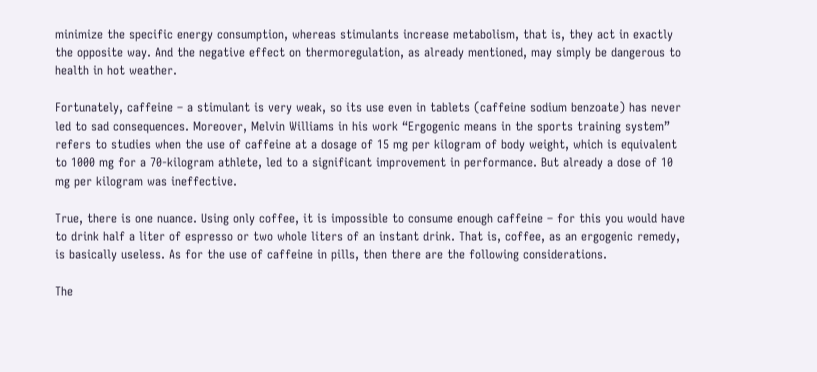minimize the specific energy consumption, whereas stimulants increase metabolism, that is, they act in exactly the opposite way. And the negative effect on thermoregulation, as already mentioned, may simply be dangerous to health in hot weather.

Fortunately, caffeine – a stimulant is very weak, so its use even in tablets (caffeine sodium benzoate) has never led to sad consequences. Moreover, Melvin Williams in his work “Ergogenic means in the sports training system” refers to studies when the use of caffeine at a dosage of 15 mg per kilogram of body weight, which is equivalent to 1000 mg for a 70-kilogram athlete, led to a significant improvement in performance. But already a dose of 10 mg per kilogram was ineffective.

True, there is one nuance. Using only coffee, it is impossible to consume enough caffeine – for this you would have to drink half a liter of espresso or two whole liters of an instant drink. That is, coffee, as an ergogenic remedy, is basically useless. As for the use of caffeine in pills, then there are the following considerations.

The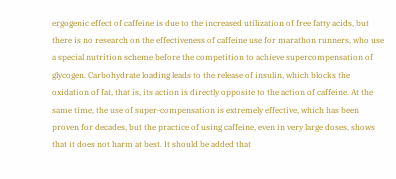ergogenic effect of caffeine is due to the increased utilization of free fatty acids, but there is no research on the effectiveness of caffeine use for marathon runners, who use a special nutrition scheme before the competition to achieve supercompensation of glycogen. Carbohydrate loading leads to the release of insulin, which blocks the oxidation of fat, that is, its action is directly opposite to the action of caffeine. At the same time, the use of super-compensation is extremely effective, which has been proven for decades, but the practice of using caffeine, even in very large doses, shows that it does not harm at best. It should be added that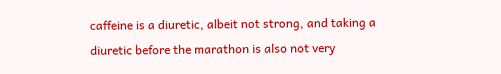caffeine is a diuretic, albeit not strong, and taking a diuretic before the marathon is also not very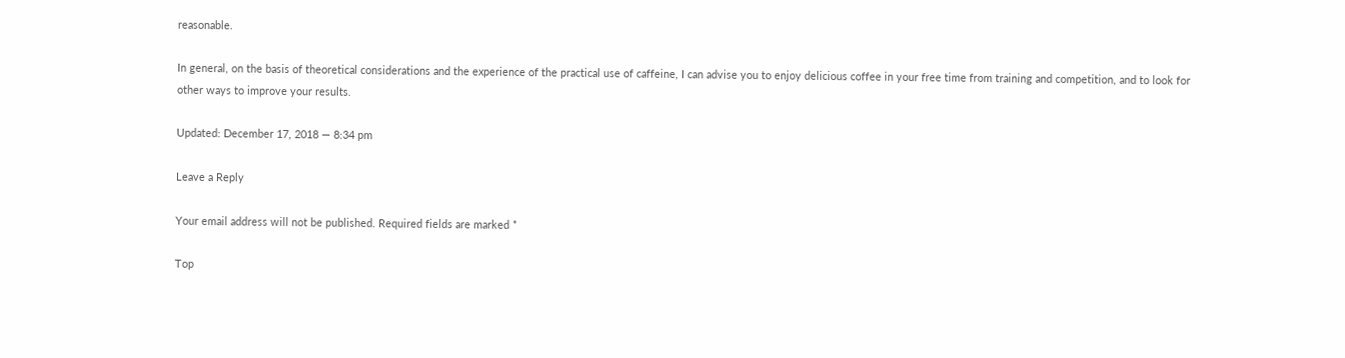reasonable.

In general, on the basis of theoretical considerations and the experience of the practical use of caffeine, I can advise you to enjoy delicious coffee in your free time from training and competition, and to look for other ways to improve your results.

Updated: December 17, 2018 — 8:34 pm

Leave a Reply

Your email address will not be published. Required fields are marked *

Top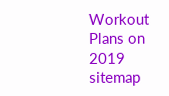Workout Plans on 2019 sitemap